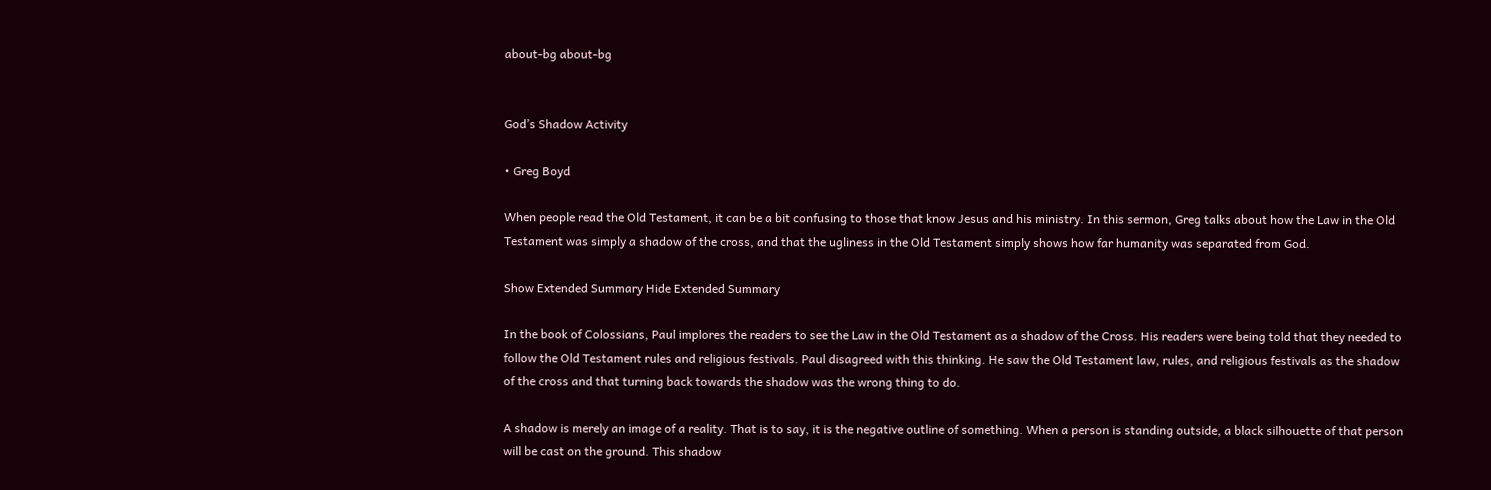about-bg about-bg


God’s Shadow Activity

• Greg Boyd

When people read the Old Testament, it can be a bit confusing to those that know Jesus and his ministry. In this sermon, Greg talks about how the Law in the Old Testament was simply a shadow of the cross, and that the ugliness in the Old Testament simply shows how far humanity was separated from God.

Show Extended Summary Hide Extended Summary

In the book of Colossians, Paul implores the readers to see the Law in the Old Testament as a shadow of the Cross. His readers were being told that they needed to follow the Old Testament rules and religious festivals. Paul disagreed with this thinking. He saw the Old Testament law, rules, and religious festivals as the shadow of the cross and that turning back towards the shadow was the wrong thing to do.

A shadow is merely an image of a reality. That is to say, it is the negative outline of something. When a person is standing outside, a black silhouette of that person will be cast on the ground. This shadow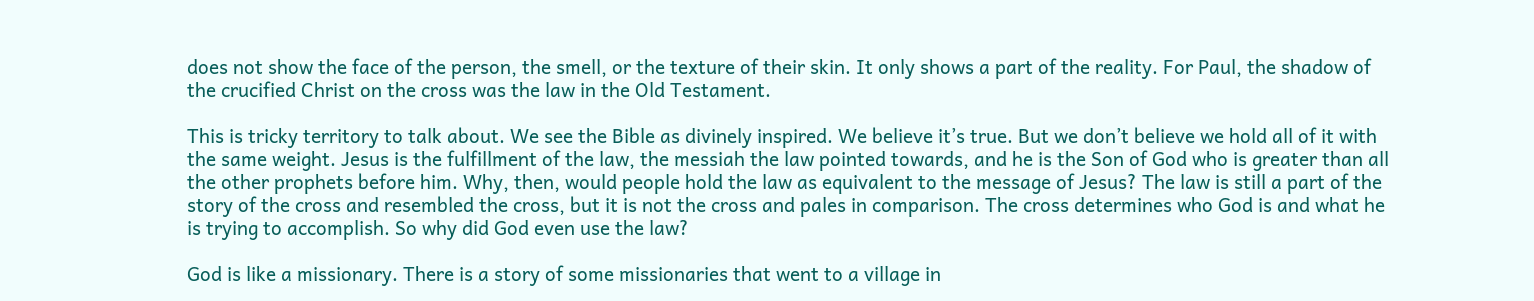does not show the face of the person, the smell, or the texture of their skin. It only shows a part of the reality. For Paul, the shadow of the crucified Christ on the cross was the law in the Old Testament.

This is tricky territory to talk about. We see the Bible as divinely inspired. We believe it’s true. But we don’t believe we hold all of it with the same weight. Jesus is the fulfillment of the law, the messiah the law pointed towards, and he is the Son of God who is greater than all the other prophets before him. Why, then, would people hold the law as equivalent to the message of Jesus? The law is still a part of the story of the cross and resembled the cross, but it is not the cross and pales in comparison. The cross determines who God is and what he is trying to accomplish. So why did God even use the law?

God is like a missionary. There is a story of some missionaries that went to a village in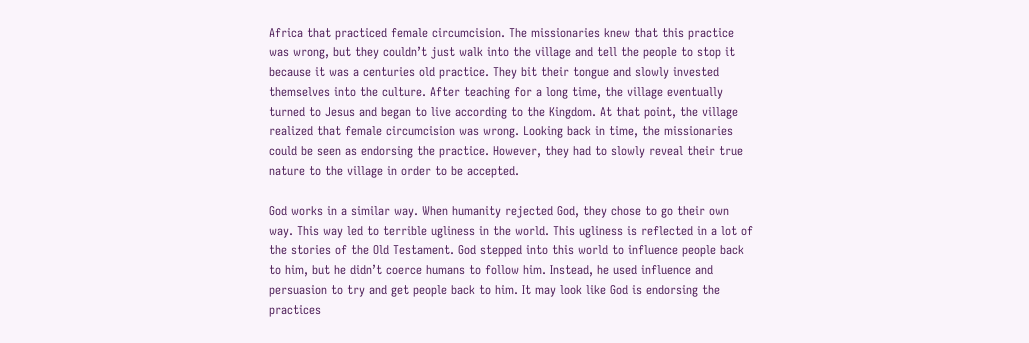Africa that practiced female circumcision. The missionaries knew that this practice was wrong, but they couldn’t just walk into the village and tell the people to stop it because it was a centuries old practice. They bit their tongue and slowly invested themselves into the culture. After teaching for a long time, the village eventually turned to Jesus and began to live according to the Kingdom. At that point, the village realized that female circumcision was wrong. Looking back in time, the missionaries could be seen as endorsing the practice. However, they had to slowly reveal their true nature to the village in order to be accepted.

God works in a similar way. When humanity rejected God, they chose to go their own way. This way led to terrible ugliness in the world. This ugliness is reflected in a lot of the stories of the Old Testament. God stepped into this world to influence people back to him, but he didn’t coerce humans to follow him. Instead, he used influence and persuasion to try and get people back to him. It may look like God is endorsing the practices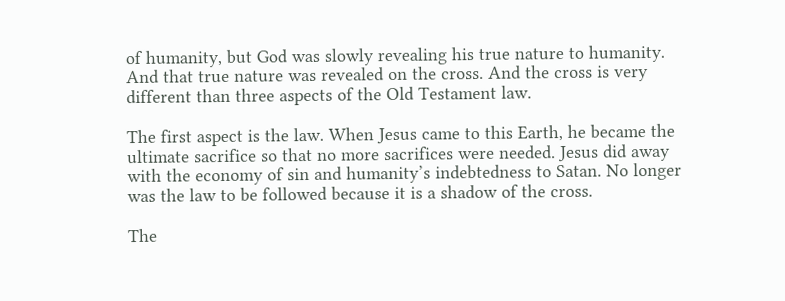of humanity, but God was slowly revealing his true nature to humanity. And that true nature was revealed on the cross. And the cross is very different than three aspects of the Old Testament law.

The first aspect is the law. When Jesus came to this Earth, he became the ultimate sacrifice so that no more sacrifices were needed. Jesus did away with the economy of sin and humanity’s indebtedness to Satan. No longer was the law to be followed because it is a shadow of the cross.

The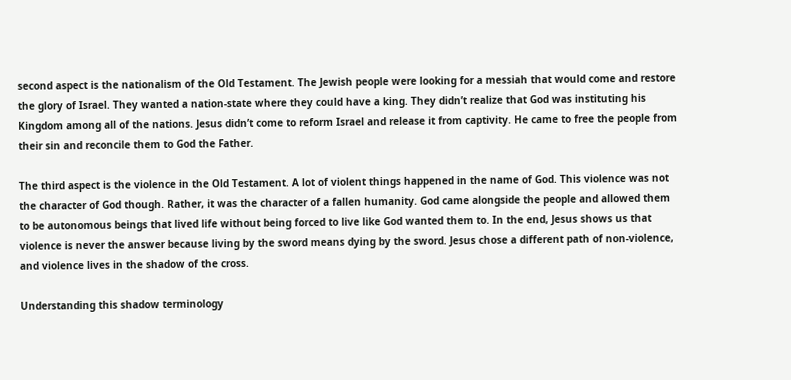second aspect is the nationalism of the Old Testament. The Jewish people were looking for a messiah that would come and restore the glory of Israel. They wanted a nation-state where they could have a king. They didn’t realize that God was instituting his Kingdom among all of the nations. Jesus didn’t come to reform Israel and release it from captivity. He came to free the people from their sin and reconcile them to God the Father.

The third aspect is the violence in the Old Testament. A lot of violent things happened in the name of God. This violence was not the character of God though. Rather, it was the character of a fallen humanity. God came alongside the people and allowed them to be autonomous beings that lived life without being forced to live like God wanted them to. In the end, Jesus shows us that violence is never the answer because living by the sword means dying by the sword. Jesus chose a different path of non-violence, and violence lives in the shadow of the cross.

Understanding this shadow terminology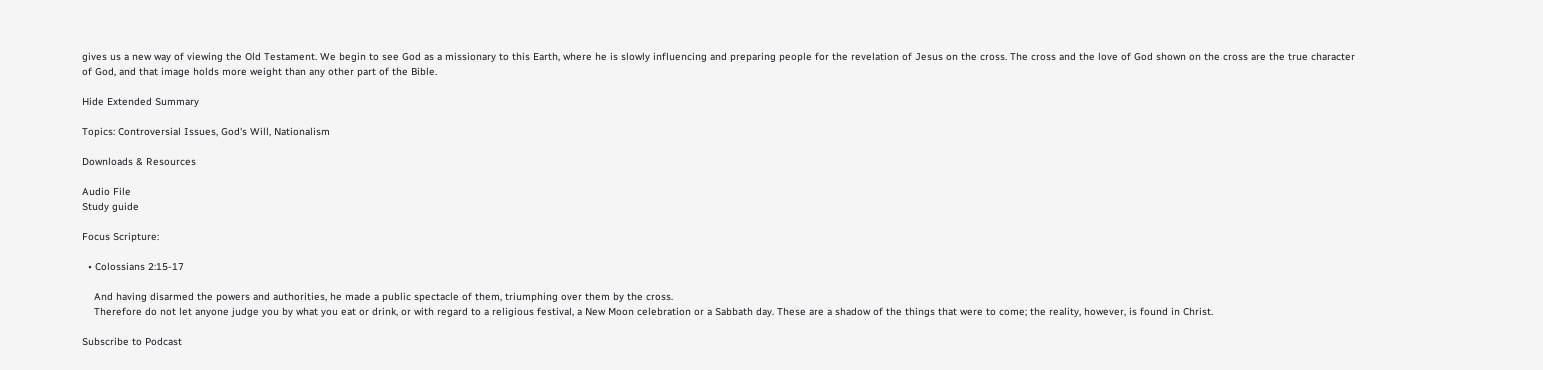gives us a new way of viewing the Old Testament. We begin to see God as a missionary to this Earth, where he is slowly influencing and preparing people for the revelation of Jesus on the cross. The cross and the love of God shown on the cross are the true character of God, and that image holds more weight than any other part of the Bible.

Hide Extended Summary

Topics: Controversial Issues, God's Will, Nationalism

Downloads & Resources

Audio File
Study guide

Focus Scripture:

  • Colossians 2:15-17

    And having disarmed the powers and authorities, he made a public spectacle of them, triumphing over them by the cross.
    Therefore do not let anyone judge you by what you eat or drink, or with regard to a religious festival, a New Moon celebration or a Sabbath day. These are a shadow of the things that were to come; the reality, however, is found in Christ.

Subscribe to Podcast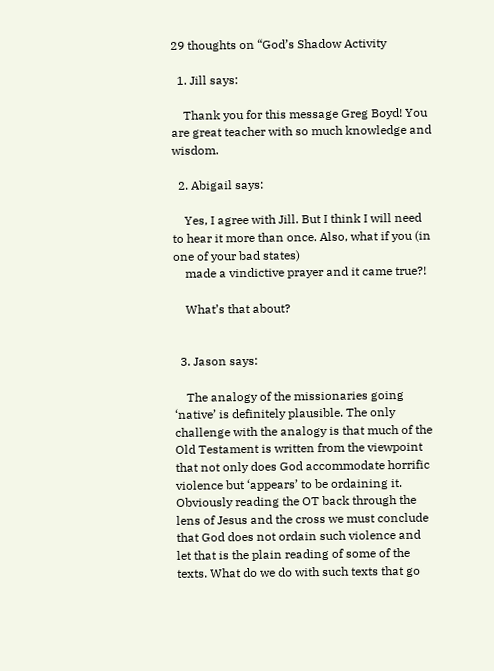29 thoughts on “God’s Shadow Activity

  1. Jill says:

    Thank you for this message Greg Boyd! You are great teacher with so much knowledge and wisdom.

  2. Abigail says:

    Yes, I agree with Jill. But I think I will need to hear it more than once. Also, what if you (in one of your bad states)
    made a vindictive prayer and it came true?!

    What’s that about?


  3. Jason says:

    The analogy of the missionaries going ‘native’ is definitely plausible. The only challenge with the analogy is that much of the Old Testament is written from the viewpoint that not only does God accommodate horrific violence but ‘appears’ to be ordaining it. Obviously reading the OT back through the lens of Jesus and the cross we must conclude that God does not ordain such violence and let that is the plain reading of some of the texts. What do we do with such texts that go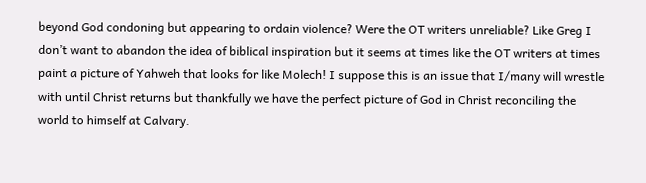beyond God condoning but appearing to ordain violence? Were the OT writers unreliable? Like Greg I don’t want to abandon the idea of biblical inspiration but it seems at times like the OT writers at times paint a picture of Yahweh that looks for like Molech! I suppose this is an issue that I/many will wrestle with until Christ returns but thankfully we have the perfect picture of God in Christ reconciling the world to himself at Calvary.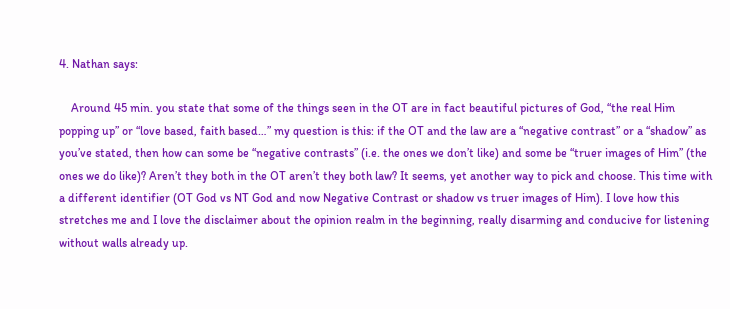4. Nathan says:

    Around 45 min. you state that some of the things seen in the OT are in fact beautiful pictures of God, “the real Him popping up” or “love based, faith based…” my question is this: if the OT and the law are a “negative contrast” or a “shadow” as you’ve stated, then how can some be “negative contrasts” (i.e. the ones we don’t like) and some be “truer images of Him” (the ones we do like)? Aren’t they both in the OT aren’t they both law? It seems, yet another way to pick and choose. This time with a different identifier (OT God vs NT God and now Negative Contrast or shadow vs truer images of Him). I love how this stretches me and I love the disclaimer about the opinion realm in the beginning, really disarming and conducive for listening without walls already up.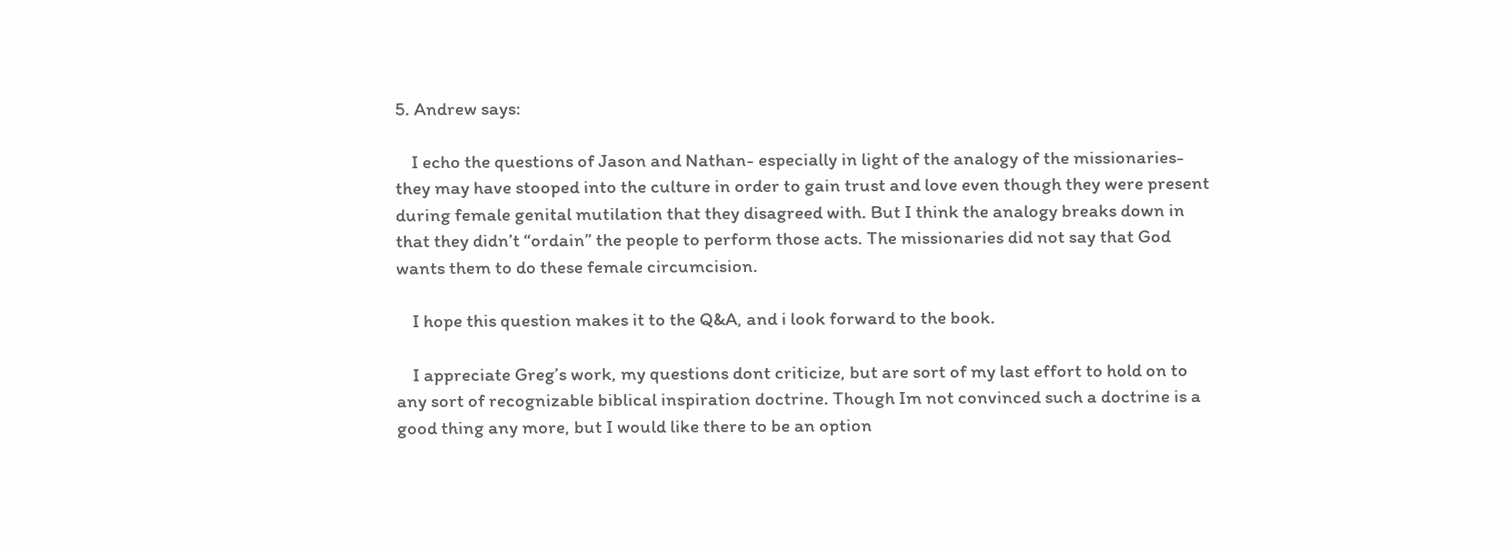5. Andrew says:

    I echo the questions of Jason and Nathan- especially in light of the analogy of the missionaries- they may have stooped into the culture in order to gain trust and love even though they were present during female genital mutilation that they disagreed with. But I think the analogy breaks down in that they didn’t “ordain” the people to perform those acts. The missionaries did not say that God wants them to do these female circumcision.

    I hope this question makes it to the Q&A, and i look forward to the book.

    I appreciate Greg’s work, my questions dont criticize, but are sort of my last effort to hold on to any sort of recognizable biblical inspiration doctrine. Though Im not convinced such a doctrine is a good thing any more, but I would like there to be an option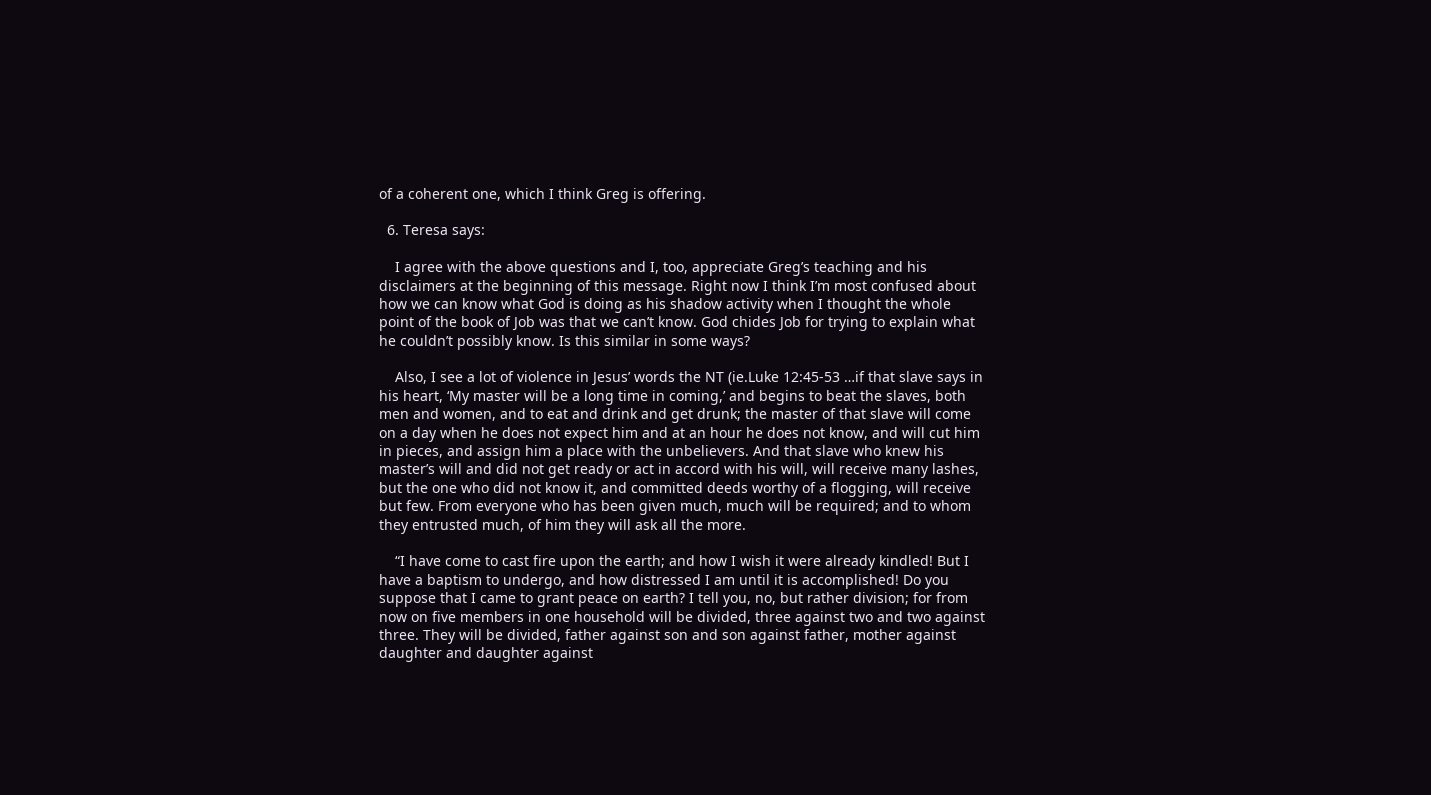of a coherent one, which I think Greg is offering.

  6. Teresa says:

    I agree with the above questions and I, too, appreciate Greg’s teaching and his disclaimers at the beginning of this message. Right now I think I’m most confused about how we can know what God is doing as his shadow activity when I thought the whole point of the book of Job was that we can’t know. God chides Job for trying to explain what he couldn’t possibly know. Is this similar in some ways?

    Also, I see a lot of violence in Jesus’ words the NT (ie.Luke 12:45-53 …if that slave says in his heart, ‘My master will be a long time in coming,’ and begins to beat the slaves, both men and women, and to eat and drink and get drunk; the master of that slave will come on a day when he does not expect him and at an hour he does not know, and will cut him in pieces, and assign him a place with the unbelievers. And that slave who knew his master’s will and did not get ready or act in accord with his will, will receive many lashes, but the one who did not know it, and committed deeds worthy of a flogging, will receive but few. From everyone who has been given much, much will be required; and to whom they entrusted much, of him they will ask all the more.

    “I have come to cast fire upon the earth; and how I wish it were already kindled! But I have a baptism to undergo, and how distressed I am until it is accomplished! Do you suppose that I came to grant peace on earth? I tell you, no, but rather division; for from now on five members in one household will be divided, three against two and two against three. They will be divided, father against son and son against father, mother against daughter and daughter against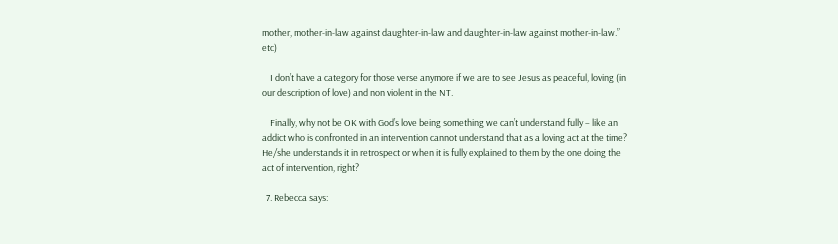mother, mother-in-law against daughter-in-law and daughter-in-law against mother-in-law.” etc)

    I don’t have a category for those verse anymore if we are to see Jesus as peaceful, loving (in our description of love) and non violent in the NT.

    Finally, why not be OK with God’s love being something we can’t understand fully – like an addict who is confronted in an intervention cannot understand that as a loving act at the time? He/she understands it in retrospect or when it is fully explained to them by the one doing the act of intervention, right?

  7. Rebecca says: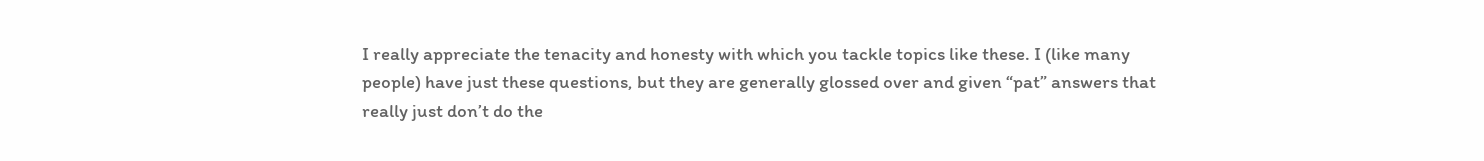I really appreciate the tenacity and honesty with which you tackle topics like these. I (like many people) have just these questions, but they are generally glossed over and given “pat” answers that really just don’t do the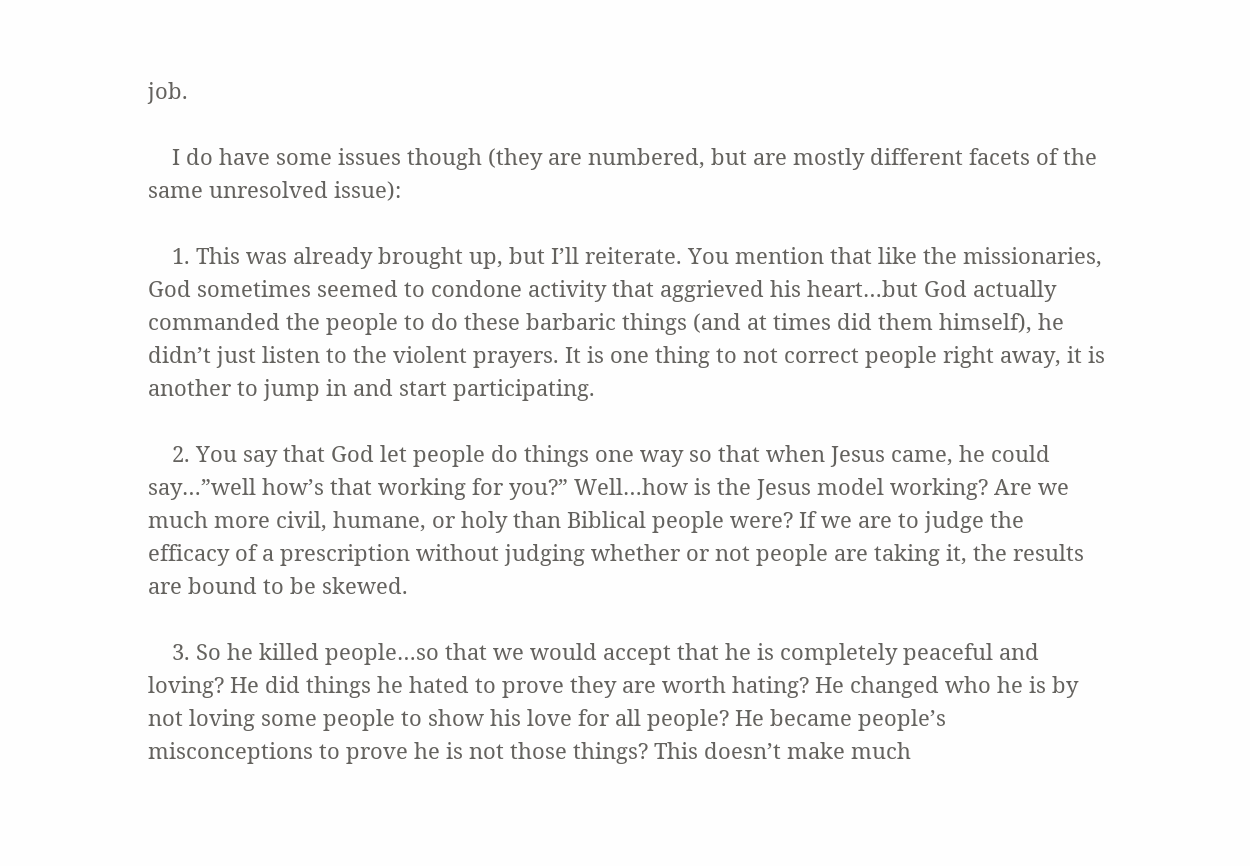job.

    I do have some issues though (they are numbered, but are mostly different facets of the same unresolved issue):

    1. This was already brought up, but I’ll reiterate. You mention that like the missionaries, God sometimes seemed to condone activity that aggrieved his heart…but God actually commanded the people to do these barbaric things (and at times did them himself), he didn’t just listen to the violent prayers. It is one thing to not correct people right away, it is another to jump in and start participating.

    2. You say that God let people do things one way so that when Jesus came, he could say…”well how’s that working for you?” Well…how is the Jesus model working? Are we much more civil, humane, or holy than Biblical people were? If we are to judge the efficacy of a prescription without judging whether or not people are taking it, the results are bound to be skewed.

    3. So he killed people…so that we would accept that he is completely peaceful and loving? He did things he hated to prove they are worth hating? He changed who he is by not loving some people to show his love for all people? He became people’s misconceptions to prove he is not those things? This doesn’t make much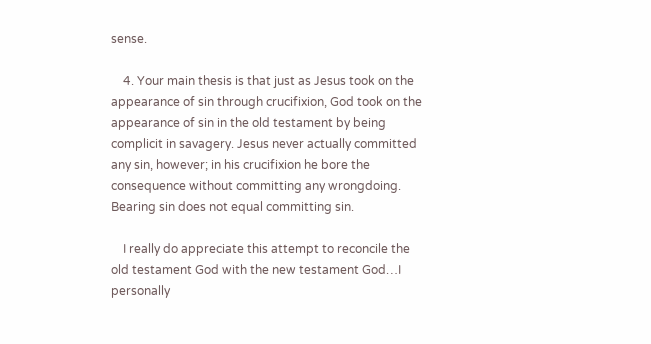sense.

    4. Your main thesis is that just as Jesus took on the appearance of sin through crucifixion, God took on the appearance of sin in the old testament by being complicit in savagery. Jesus never actually committed any sin, however; in his crucifixion he bore the consequence without committing any wrongdoing. Bearing sin does not equal committing sin.

    I really do appreciate this attempt to reconcile the old testament God with the new testament God…I personally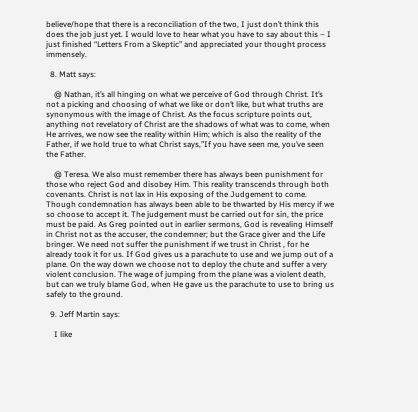believe/hope that there is a reconciliation of the two, I just don’t think this does the job just yet. I would love to hear what you have to say about this – I just finished “Letters From a Skeptic” and appreciated your thought process immensely.

  8. Matt says:

    @ Nathan, it’s all hinging on what we perceive of God through Christ. It’s not a picking and choosing of what we like or don’t like, but what truths are synonymous with the image of Christ. As the focus scripture points out, anything not revelatory of Christ are the shadows of what was to come, when He arrives, we now see the reality within Him; which is also the reality of the Father, if we hold true to what Christ says,”If you have seen me, you’ve seen the Father.

    @ Teresa. We also must remember there has always been punishment for those who reject God and disobey Him. This reality transcends through both covenants. Christ is not lax in His exposing of the Judgement to come. Though condemnation has always been able to be thwarted by His mercy if we so choose to accept it. The judgement must be carried out for sin, the price must be paid. As Greg pointed out in earlier sermons, God is revealing Himself in Christ not as the accuser, the condemner; but the Grace giver and the Life bringer. We need not suffer the punishment if we trust in Christ , for he already took it for us. If God gives us a parachute to use and we jump out of a plane. On the way down we choose not to deploy the chute and suffer a very violent conclusion. The wage of jumping from the plane was a violent death, but can we truly blame God, when He gave us the parachute to use to bring us safely to the ground.

  9. Jeff Martin says:

    I like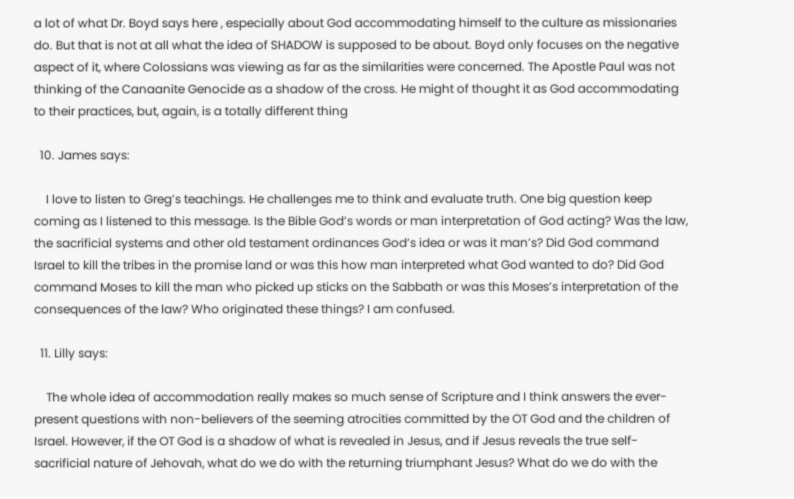a lot of what Dr. Boyd says here , especially about God accommodating himself to the culture as missionaries do. But that is not at all what the idea of SHADOW is supposed to be about. Boyd only focuses on the negative aspect of it, where Colossians was viewing as far as the similarities were concerned. The Apostle Paul was not thinking of the Canaanite Genocide as a shadow of the cross. He might of thought it as God accommodating to their practices, but, again, is a totally different thing

  10. James says:

    I love to listen to Greg’s teachings. He challenges me to think and evaluate truth. One big question keep coming as I listened to this message. Is the Bible God’s words or man interpretation of God acting? Was the law, the sacrificial systems and other old testament ordinances God’s idea or was it man’s? Did God command Israel to kill the tribes in the promise land or was this how man interpreted what God wanted to do? Did God command Moses to kill the man who picked up sticks on the Sabbath or was this Moses’s interpretation of the consequences of the law? Who originated these things? I am confused.

  11. Lilly says:

    The whole idea of accommodation really makes so much sense of Scripture and I think answers the ever-present questions with non-believers of the seeming atrocities committed by the OT God and the children of Israel. However, if the OT God is a shadow of what is revealed in Jesus, and if Jesus reveals the true self-sacrificial nature of Jehovah, what do we do with the returning triumphant Jesus? What do we do with the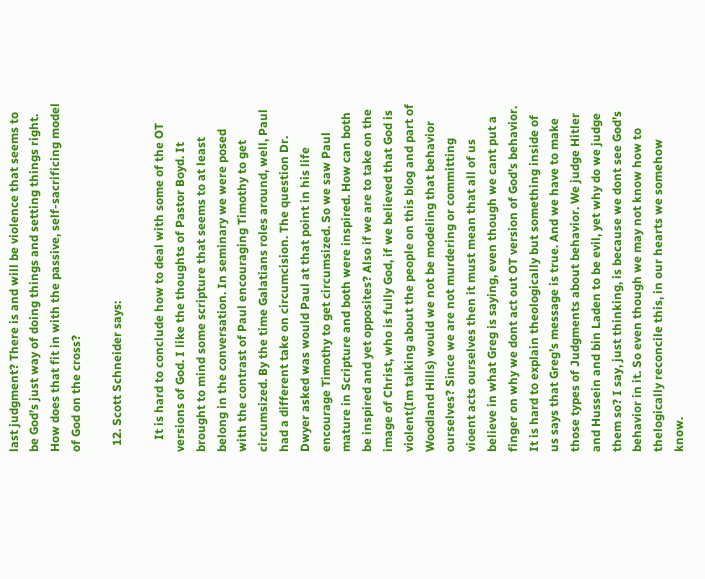last judgment? There is and will be violence that seems to be God’s just way of doing things and setting things right. How does that fit in with the passive, self-sacrificing model of God on the cross?

  12. Scott Schneider says:

    It is hard to conclude how to deal with some of the OT versions of God. I like the thoughts of Pastor Boyd. It brought to mind some scripture that seems to at least belong in the conversation. In seminary we were posed with the contrast of Paul encouraging Timothy to get circumsized. By the time Galatians roles around, well, Paul had a different take on circumcision. The question Dr. Dwyer asked was would Paul at that point in his life encourage Timothy to get circumsized. So we saw Paul mature in Scripture and both were inspired. How can both be inspired and yet opposites? Also if we are to take on the image of Christ, who is fully God, if we believed that God is violent(Im talking about the people on this blog and part of Woodland Hills) would we not be modeling that behavior ourselves? Since we are not murdering or committing vioent acts ourselves then it must mean that all of us believe in what Greg is saying, even though we cant put a finger on why we dont act out OT version of God’s behavior. It is hard to explain theologically but something inside of us says that Greg’s message is true. And we have to make those types of Judgments about behavior. We judge Hitler and Hussein and bin Laden to be evil, yet why do we judge them so? I say, just thinking, is because we dont see God’s behavior in it. So even though we may not know how to thelogically reconcile this, in our hearts we somehow know.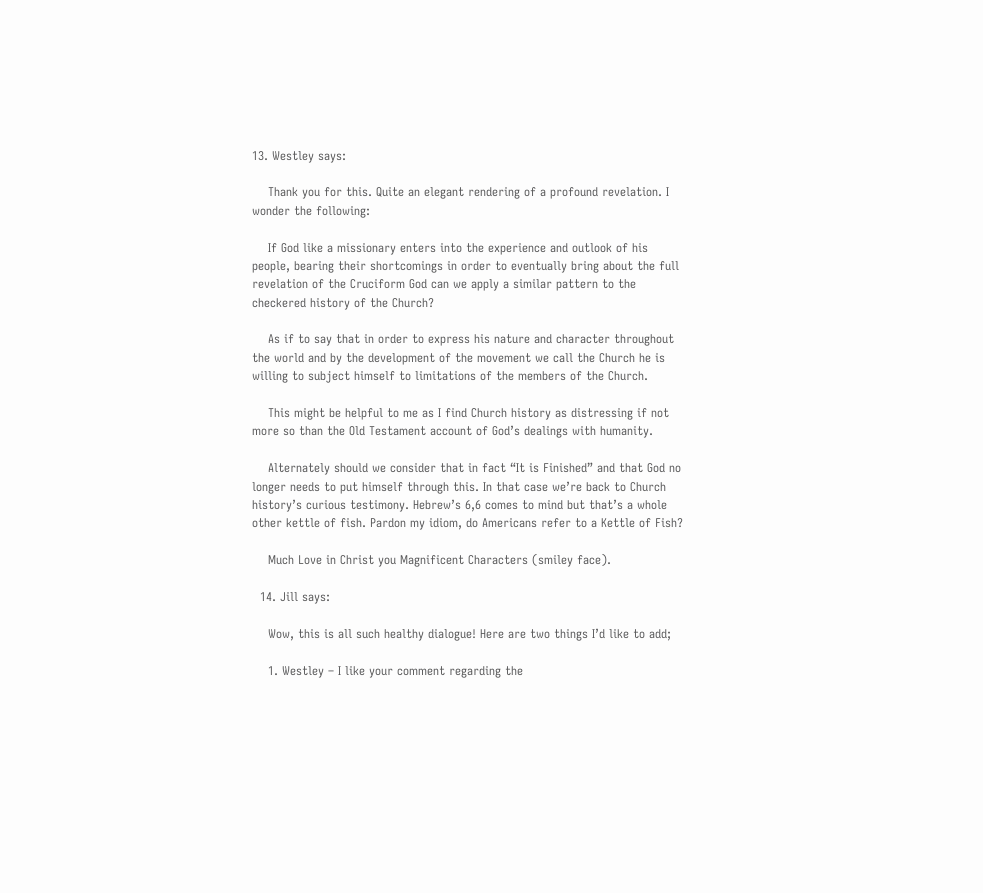13. Westley says:

    Thank you for this. Quite an elegant rendering of a profound revelation. I wonder the following:

    If God like a missionary enters into the experience and outlook of his people, bearing their shortcomings in order to eventually bring about the full revelation of the Cruciform God can we apply a similar pattern to the checkered history of the Church?

    As if to say that in order to express his nature and character throughout the world and by the development of the movement we call the Church he is willing to subject himself to limitations of the members of the Church.

    This might be helpful to me as I find Church history as distressing if not more so than the Old Testament account of God’s dealings with humanity.

    Alternately should we consider that in fact “It is Finished” and that God no longer needs to put himself through this. In that case we’re back to Church history’s curious testimony. Hebrew’s 6,6 comes to mind but that’s a whole other kettle of fish. Pardon my idiom, do Americans refer to a Kettle of Fish?

    Much Love in Christ you Magnificent Characters (smiley face).

  14. Jill says:

    Wow, this is all such healthy dialogue! Here are two things I’d like to add;

    1. Westley – I like your comment regarding the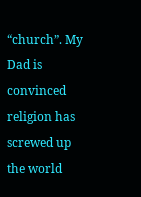“church”. My Dad is convinced religion has screwed up the world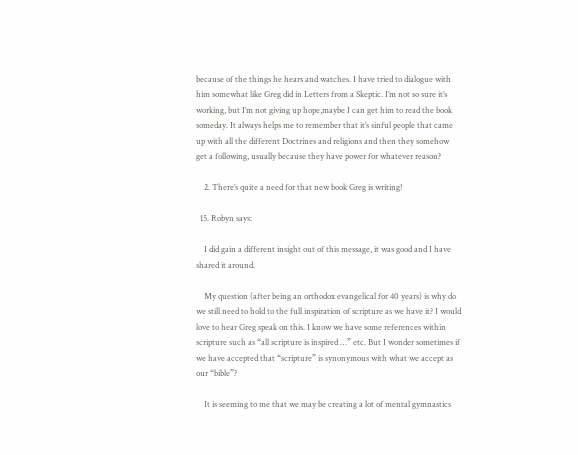because of the things he hears and watches. I have tried to dialogue with him somewhat like Greg did in Letters from a Skeptic. I’m not so sure it’s working, but I’m not giving up hope,maybe I can get him to read the book someday. It always helps me to remember that it’s sinful people that came up with all the different Doctrines and religions and then they somehow get a following, usually because they have power for whatever reason?

    2. There’s quite a need for that new book Greg is writing!

  15. Robyn says:

    I did gain a different insight out of this message, it was good and I have shared it around.

    My question (after being an orthodox evangelical for 40 years) is why do we still need to hold to the full inspiration of scripture as we have it? I would love to hear Greg speak on this. I know we have some references within scripture such as “all scripture is inspired …” etc. But I wonder sometimes if we have accepted that “scripture” is synonymous with what we accept as our “bible”?

    It is seeming to me that we may be creating a lot of mental gymnastics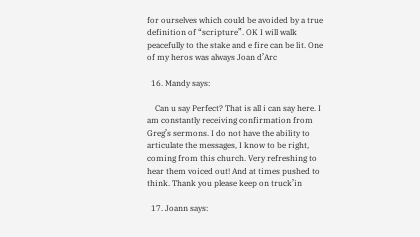for ourselves which could be avoided by a true definition of “scripture”. OK I will walk peacefully to the stake and e fire can be lit. One of my heros was always Joan d’Arc

  16. Mandy says:

    Can u say Perfect? That is all i can say here. I am constantly receiving confirmation from Greg’s sermons. I do not have the ability to articulate the messages, I know to be right, coming from this church. Very refreshing to hear them voiced out! And at times pushed to think. Thank you please keep on truck’in

  17. Joann says: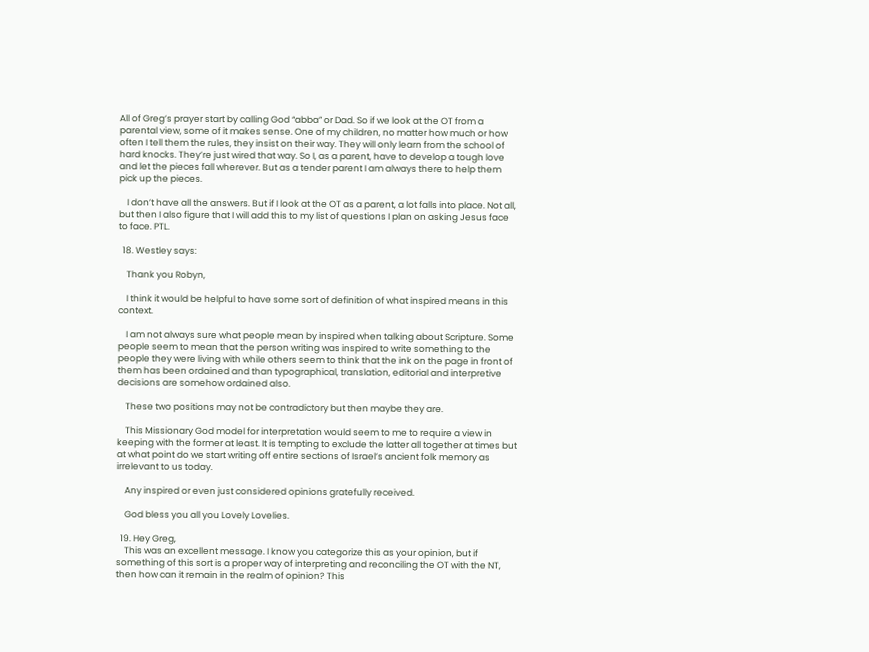All of Greg’s prayer start by calling God “abba” or Dad. So if we look at the OT from a parental view, some of it makes sense. One of my children, no matter how much or how often I tell them the rules, they insist on their way. They will only learn from the school of hard knocks. They’re just wired that way. So I, as a parent, have to develop a tough love and let the pieces fall wherever. But as a tender parent I am always there to help them pick up the pieces.

    I don’t have all the answers. But if I look at the OT as a parent, a lot falls into place. Not all, but then I also figure that I will add this to my list of questions I plan on asking Jesus face to face. PTL.

  18. Westley says:

    Thank you Robyn,

    I think it would be helpful to have some sort of definition of what inspired means in this context.

    I am not always sure what people mean by inspired when talking about Scripture. Some people seem to mean that the person writing was inspired to write something to the people they were living with while others seem to think that the ink on the page in front of them has been ordained and than typographical, translation, editorial and interpretive decisions are somehow ordained also.

    These two positions may not be contradictory but then maybe they are.

    This Missionary God model for interpretation would seem to me to require a view in keeping with the former at least. It is tempting to exclude the latter all together at times but at what point do we start writing off entire sections of Israel’s ancient folk memory as irrelevant to us today.

    Any inspired or even just considered opinions gratefully received.

    God bless you all you Lovely Lovelies.

  19. Hey Greg,
    This was an excellent message. I know you categorize this as your opinion, but if something of this sort is a proper way of interpreting and reconciling the OT with the NT, then how can it remain in the realm of opinion? This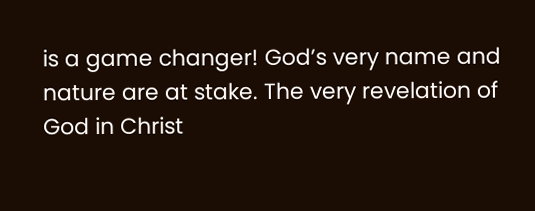is a game changer! God’s very name and nature are at stake. The very revelation of God in Christ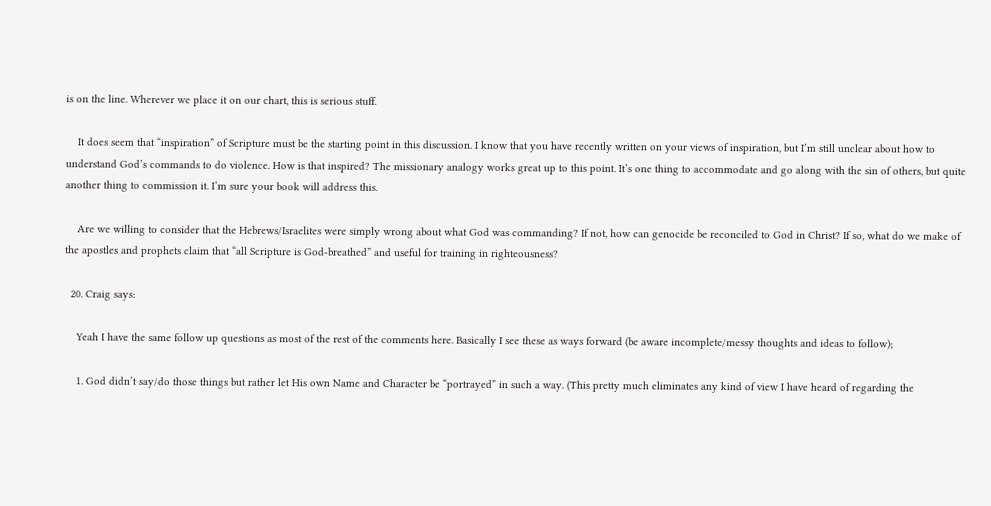is on the line. Wherever we place it on our chart, this is serious stuff.

    It does seem that “inspiration” of Scripture must be the starting point in this discussion. I know that you have recently written on your views of inspiration, but I’m still unclear about how to understand God’s commands to do violence. How is that inspired? The missionary analogy works great up to this point. It’s one thing to accommodate and go along with the sin of others, but quite another thing to commission it. I’m sure your book will address this.

    Are we willing to consider that the Hebrews/Israelites were simply wrong about what God was commanding? If not, how can genocide be reconciled to God in Christ? If so, what do we make of the apostles and prophets claim that “all Scripture is God-breathed” and useful for training in righteousness?

  20. Craig says:

    Yeah I have the same follow up questions as most of the rest of the comments here. Basically I see these as ways forward (be aware incomplete/messy thoughts and ideas to follow);

    1. God didn’t say/do those things but rather let His own Name and Character be “portrayed” in such a way. (This pretty much eliminates any kind of view I have heard of regarding the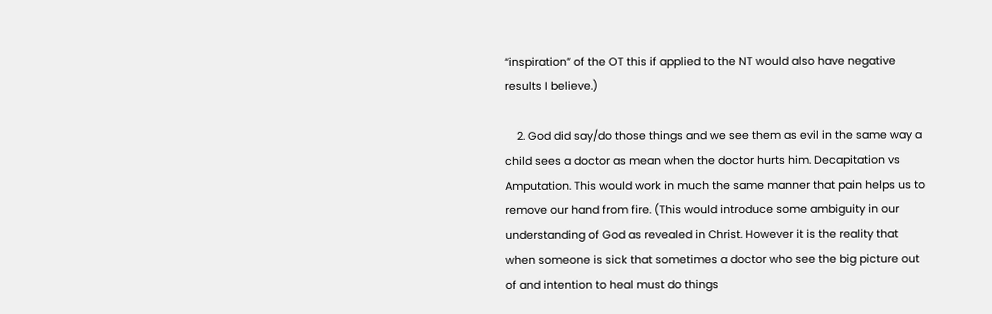“inspiration” of the OT this if applied to the NT would also have negative results I believe.)

    2. God did say/do those things and we see them as evil in the same way a child sees a doctor as mean when the doctor hurts him. Decapitation vs Amputation. This would work in much the same manner that pain helps us to remove our hand from fire. (This would introduce some ambiguity in our understanding of God as revealed in Christ. However it is the reality that when someone is sick that sometimes a doctor who see the big picture out of and intention to heal must do things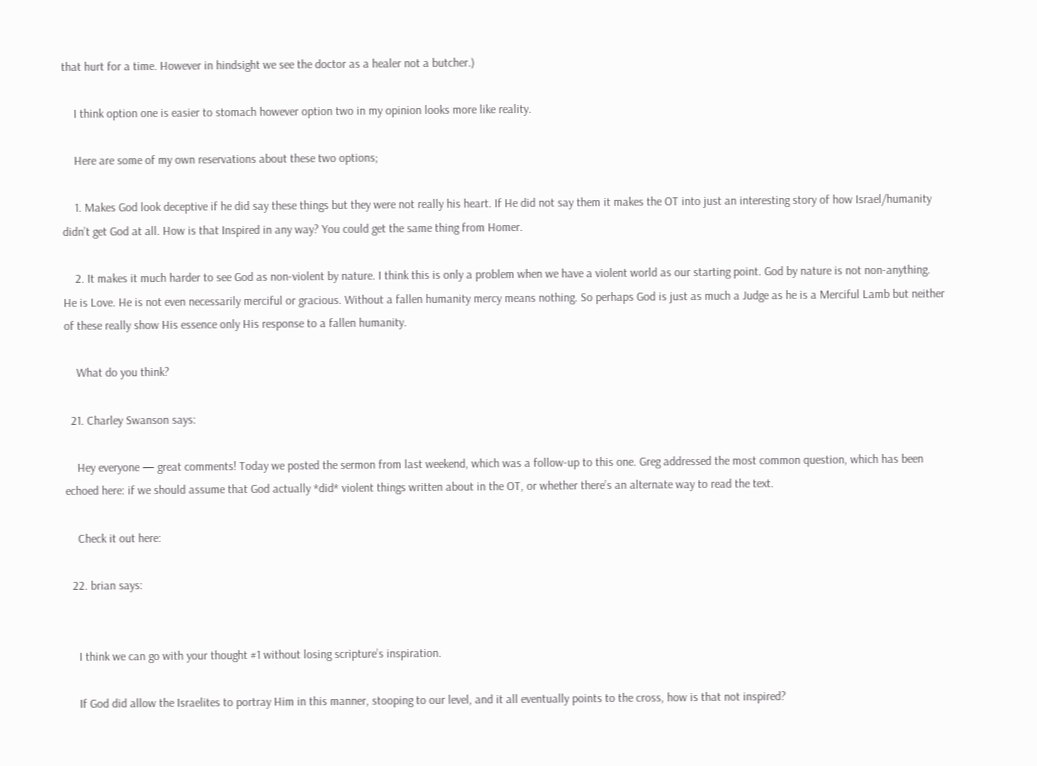that hurt for a time. However in hindsight we see the doctor as a healer not a butcher.)

    I think option one is easier to stomach however option two in my opinion looks more like reality.

    Here are some of my own reservations about these two options;

    1. Makes God look deceptive if he did say these things but they were not really his heart. If He did not say them it makes the OT into just an interesting story of how Israel/humanity didn’t get God at all. How is that Inspired in any way? You could get the same thing from Homer.

    2. It makes it much harder to see God as non-violent by nature. I think this is only a problem when we have a violent world as our starting point. God by nature is not non-anything. He is Love. He is not even necessarily merciful or gracious. Without a fallen humanity mercy means nothing. So perhaps God is just as much a Judge as he is a Merciful Lamb but neither of these really show His essence only His response to a fallen humanity.

    What do you think?

  21. Charley Swanson says:

    Hey everyone — great comments! Today we posted the sermon from last weekend, which was a follow-up to this one. Greg addressed the most common question, which has been echoed here: if we should assume that God actually *did* violent things written about in the OT, or whether there’s an alternate way to read the text.

    Check it out here:

  22. brian says:


    I think we can go with your thought #1 without losing scripture’s inspiration.

    If God did allow the Israelites to portray Him in this manner, stooping to our level, and it all eventually points to the cross, how is that not inspired?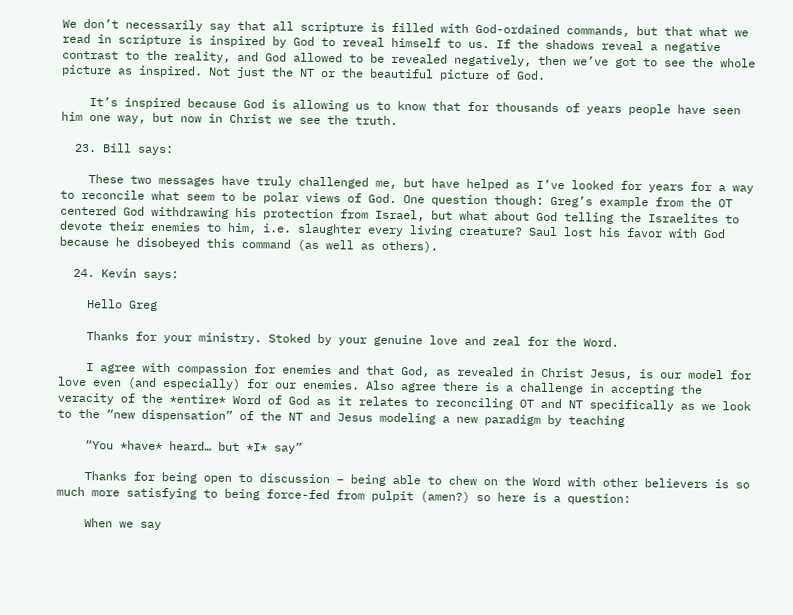We don’t necessarily say that all scripture is filled with God-ordained commands, but that what we read in scripture is inspired by God to reveal himself to us. If the shadows reveal a negative contrast to the reality, and God allowed to be revealed negatively, then we’ve got to see the whole picture as inspired. Not just the NT or the beautiful picture of God.

    It’s inspired because God is allowing us to know that for thousands of years people have seen him one way, but now in Christ we see the truth.

  23. Bill says:

    These two messages have truly challenged me, but have helped as I’ve looked for years for a way to reconcile what seem to be polar views of God. One question though: Greg’s example from the OT centered God withdrawing his protection from Israel, but what about God telling the Israelites to devote their enemies to him, i.e. slaughter every living creature? Saul lost his favor with God because he disobeyed this command (as well as others).

  24. Kevin says:

    Hello Greg

    Thanks for your ministry. Stoked by your genuine love and zeal for the Word.

    I agree with compassion for enemies and that God, as revealed in Christ Jesus, is our model for love even (and especially) for our enemies. Also agree there is a challenge in accepting the veracity of the *entire* Word of God as it relates to reconciling OT and NT specifically as we look to the “new dispensation” of the NT and Jesus modeling a new paradigm by teaching

    “You *have* heard… but *I* say”

    Thanks for being open to discussion – being able to chew on the Word with other believers is so much more satisfying to being force-fed from pulpit (amen?) so here is a question:

    When we say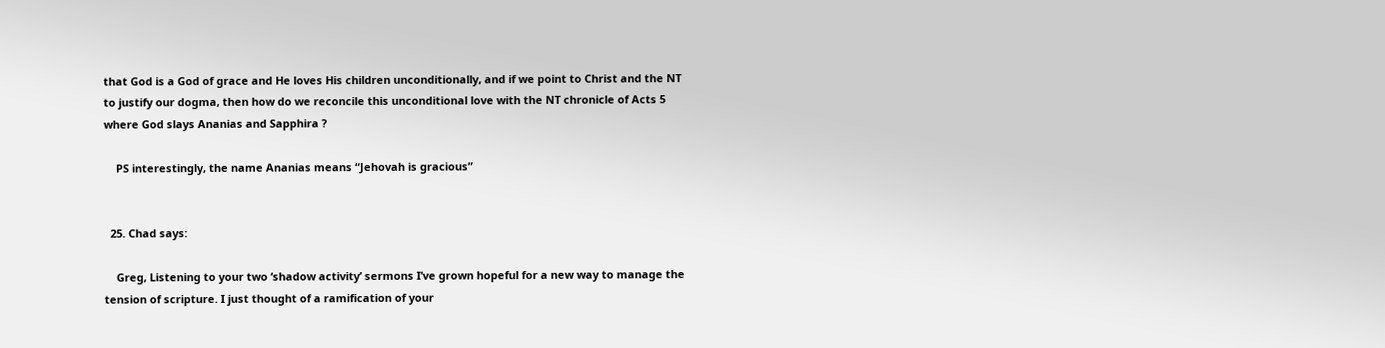that God is a God of grace and He loves His children unconditionally, and if we point to Christ and the NT to justify our dogma, then how do we reconcile this unconditional love with the NT chronicle of Acts 5 where God slays Ananias and Sapphira ?

    PS interestingly, the name Ananias means “Jehovah is gracious”


  25. Chad says:

    Greg, Listening to your two ‘shadow activity’ sermons I’ve grown hopeful for a new way to manage the tension of scripture. I just thought of a ramification of your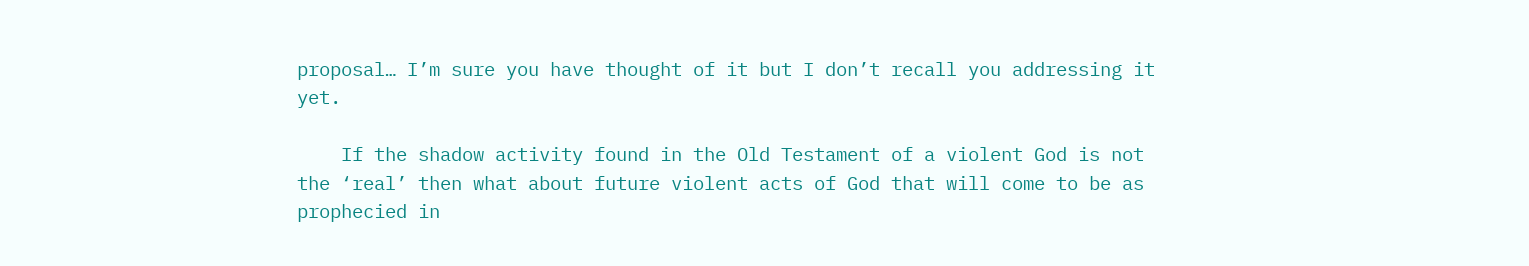proposal… I’m sure you have thought of it but I don’t recall you addressing it yet.

    If the shadow activity found in the Old Testament of a violent God is not the ‘real’ then what about future violent acts of God that will come to be as prophecied in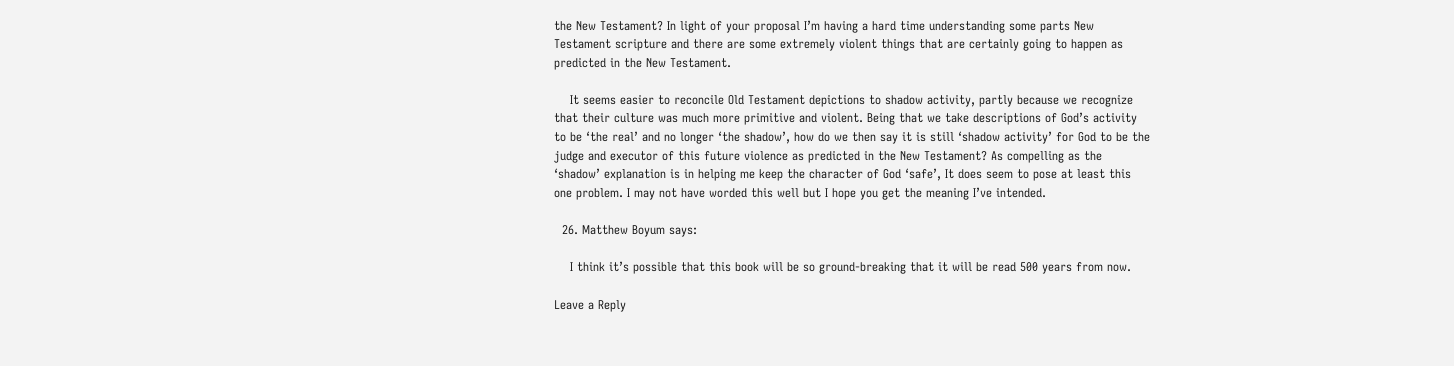the New Testament? In light of your proposal I’m having a hard time understanding some parts New Testament scripture and there are some extremely violent things that are certainly going to happen as predicted in the New Testament.

    It seems easier to reconcile Old Testament depictions to shadow activity, partly because we recognize that their culture was much more primitive and violent. Being that we take descriptions of God’s activity to be ‘the real’ and no longer ‘the shadow’, how do we then say it is still ‘shadow activity’ for God to be the judge and executor of this future violence as predicted in the New Testament? As compelling as the ‘shadow’ explanation is in helping me keep the character of God ‘safe’, It does seem to pose at least this one problem. I may not have worded this well but I hope you get the meaning I’ve intended.

  26. Matthew Boyum says:

    I think it’s possible that this book will be so ground-breaking that it will be read 500 years from now.

Leave a Reply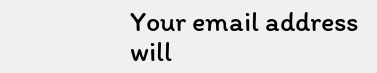Your email address will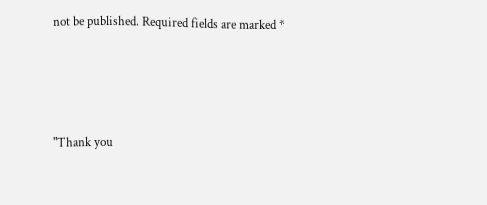not be published. Required fields are marked *





"Thank you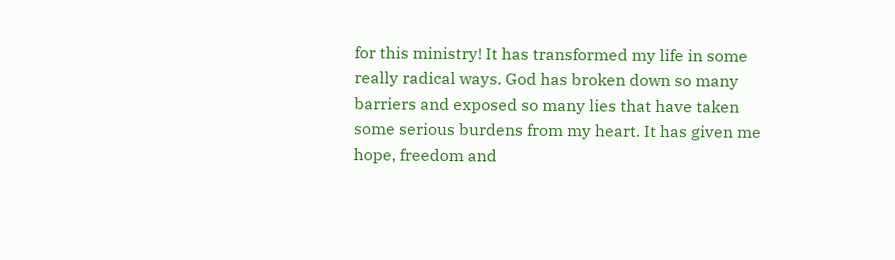for this ministry! It has transformed my life in some really radical ways. God has broken down so many barriers and exposed so many lies that have taken some serious burdens from my heart. It has given me hope, freedom and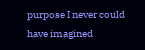purpose I never could have imagined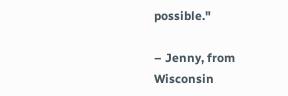possible."

– Jenny, from Wisconsin